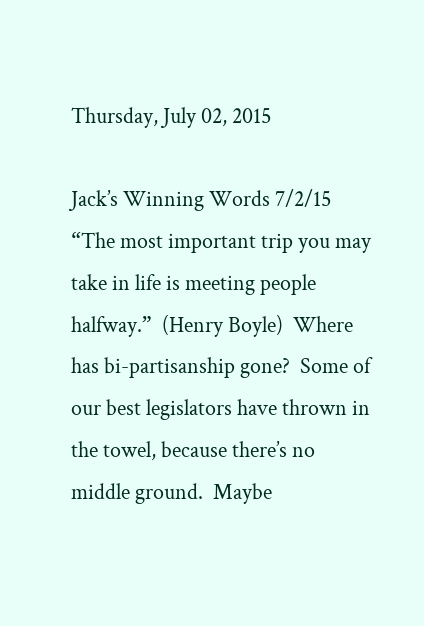Thursday, July 02, 2015

Jack’s Winning Words 7/2/15
“The most important trip you may take in life is meeting people halfway.”  (Henry Boyle)  Where has bi-partisanship gone?  Some of our best legislators have thrown in the towel, because there’s no middle ground.  Maybe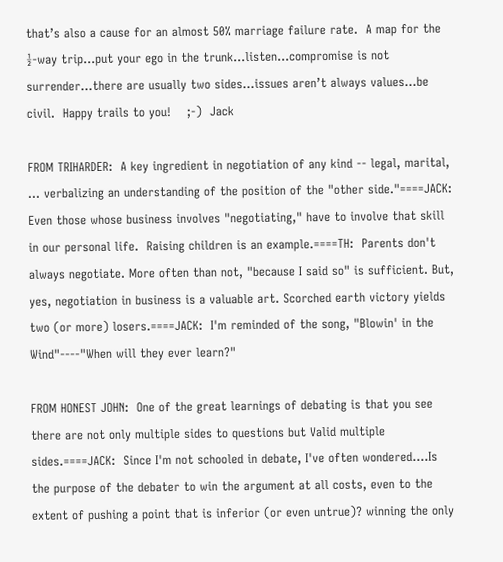that’s also a cause for an almost 50% marriage failure rate.  A map for the ½-way trip…put your ego in the trunk…listen…compromise is not surrender…there are usually two sides…issues aren’t always values…be civil.  Happy trails to you!    ;-)  Jack

FROM TRIHARDER:  A key ingredient in negotiation of any kind -- legal, marital, ... verbalizing an understanding of the position of the "other side."====JACK:  Even those whose business involves "negotiating," have to involve that skill in our personal life.  Raising children is an example.====TH:  Parents don't always negotiate. More often than not, "because I said so" is sufficient. But, yes, negotiation in business is a valuable art. Scorched earth victory yields two (or more) losers.====JACK:  I'm reminded of the song, "Blowin' in the Wind"----"When will they ever learn?"

FROM HONEST JOHN:  One of the great learnings of debating is that you see there are not only multiple sides to questions but Valid multiple sides.====JACK:  Since I'm not schooled in debate, I've often wondered....Is the purpose of the debater to win the argument at all costs, even to the extent of pushing a point that is inferior (or even untrue)? winning the only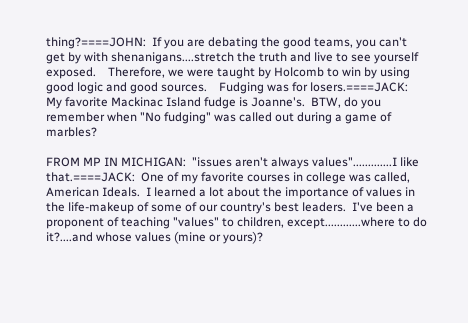thing?====JOHN:  If you are debating the good teams, you can't get by with shenanigans....stretch the truth and live to see yourself exposed.    Therefore, we were taught by Holcomb to win by using good logic and good sources.    Fudging was for losers.====JACK:  My favorite Mackinac Island fudge is Joanne's.  BTW, do you remember when "No fudging" was called out during a game of marbles?

FROM MP IN MICHIGAN:  "issues aren't always values".............I like that.====JACK:  One of my favorite courses in college was called, American Ideals.  I learned a lot about the importance of values in the life-makeup of some of our country's best leaders.  I've been a proponent of teaching "values" to children, except............where to do it?....and whose values (mine or yours)?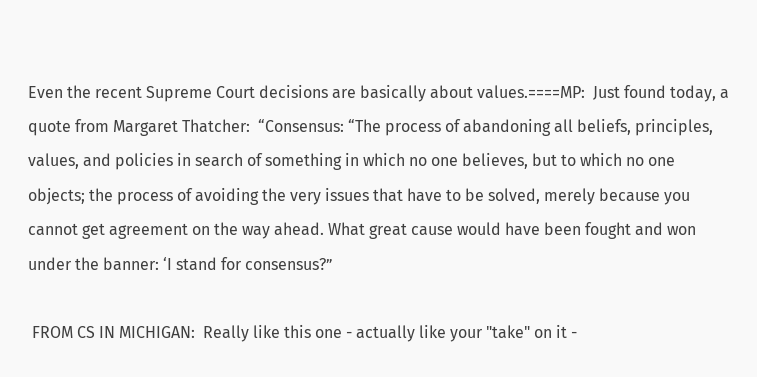Even the recent Supreme Court decisions are basically about values.====MP:  Just found today, a quote from Margaret Thatcher:  “Consensus: “The process of abandoning all beliefs, principles, values, and policies in search of something in which no one believes, but to which no one objects; the process of avoiding the very issues that have to be solved, merely because you cannot get agreement on the way ahead. What great cause would have been fought and won under the banner: ‘I stand for consensus?”

 FROM CS IN MICHIGAN:  Really like this one - actually like your "take" on it -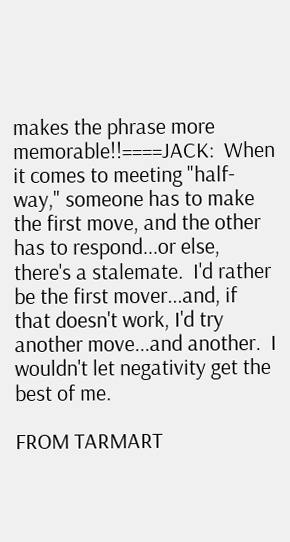makes the phrase more memorable!!====JACK:  When it comes to meeting "half-way," someone has to make the first move, and the other has to respond...or else, there's a stalemate.  I'd rather be the first mover...and, if
that doesn't work, I'd try another move...and another.  I wouldn't let negativity get the best of me.

FROM TARMART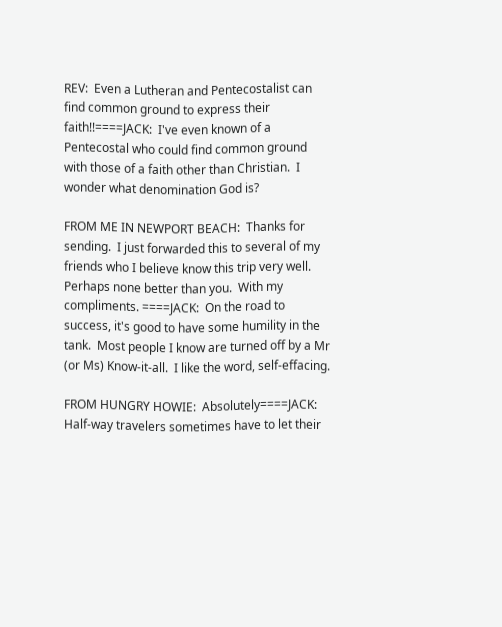REV:  Even a Lutheran and Pentecostalist can find common ground to express their faith!!====JACK:  I've even known of a Pentecostal who could find common ground with those of a faith other than Christian.  I wonder what denomination God is?

FROM ME IN NEWPORT BEACH:  Thanks for sending.  I just forwarded this to several of my friends who I believe know this trip very well.  Perhaps none better than you.  With my compliments. ====JACK:  On the road to success, it's good to have some humility in the tank.  Most people I know are turned off by a Mr (or Ms) Know-it-all.  I like the word, self-effacing.

FROM HUNGRY HOWIE:  Absolutely====JACK:  Half-way travelers sometimes have to let their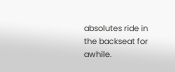absolutes ride in the backseat for awhile.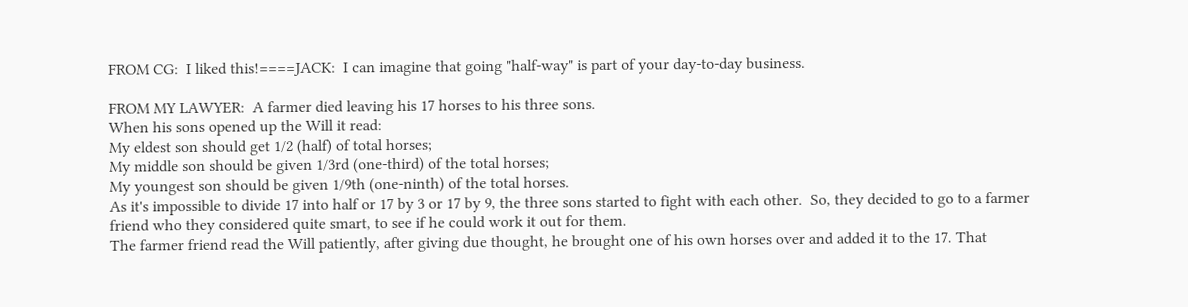FROM CG:  I liked this!====JACK:  I can imagine that going "half-way" is part of your day-to-day business.

FROM MY LAWYER:  A farmer died leaving his 17 horses to his three sons.
When his sons opened up the Will it read:
My eldest son should get 1/2 (half) of total horses;
My middle son should be given 1/3rd (one-third) of the total horses;
My youngest son should be given 1/9th (one-ninth) of the total horses.
As it's impossible to divide 17 into half or 17 by 3 or 17 by 9, the three sons started to fight with each other.  So, they decided to go to a farmer friend who they considered quite smart, to see if he could work it out for them.
The farmer friend read the Will patiently, after giving due thought, he brought one of his own horses over and added it to the 17. That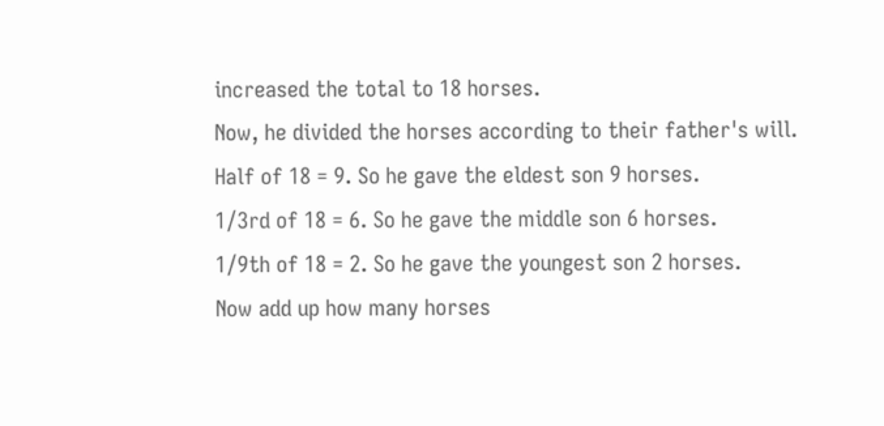increased the total to 18 horses.
Now, he divided the horses according to their father's will.
Half of 18 = 9. So he gave the eldest son 9 horses.
1/3rd of 18 = 6. So he gave the middle son 6 horses.
1/9th of 18 = 2. So he gave the youngest son 2 horses.
Now add up how many horses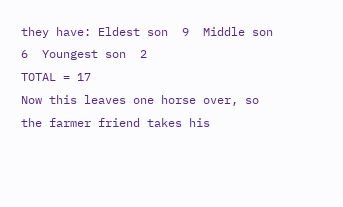they have: Eldest son  9  Middle son  6  Youngest son  2
TOTAL = 17
Now this leaves one horse over, so the farmer friend takes his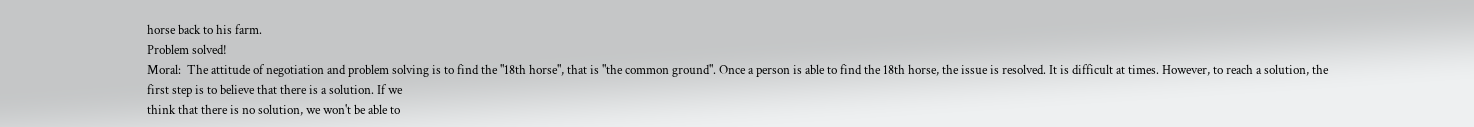horse back to his farm.
Problem solved!
Moral:  The attitude of negotiation and problem solving is to find the "18th horse", that is "the common ground". Once a person is able to find the 18th horse, the issue is resolved. It is difficult at times. However, to reach a solution, the first step is to believe that there is a solution. If we
think that there is no solution, we won't be able to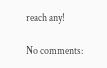reach any!

No comments: